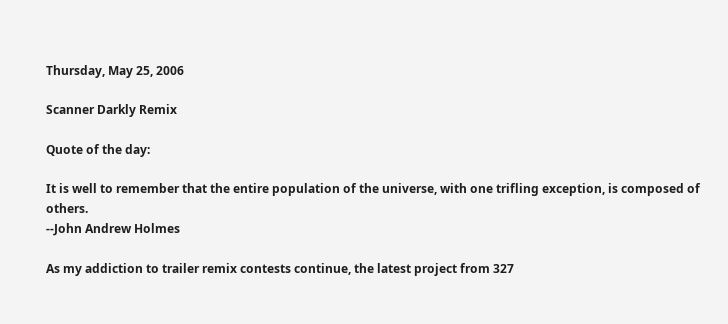Thursday, May 25, 2006

Scanner Darkly Remix

Quote of the day:

It is well to remember that the entire population of the universe, with one trifling exception, is composed of others.
--John Andrew Holmes

As my addiction to trailer remix contests continue, the latest project from 327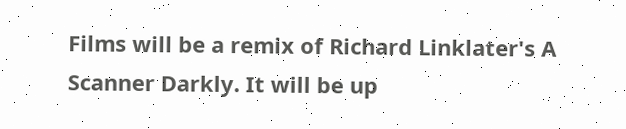Films will be a remix of Richard Linklater's A Scanner Darkly. It will be up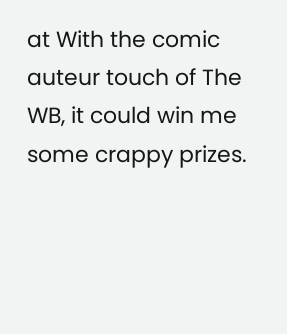at With the comic auteur touch of The WB, it could win me some crappy prizes.